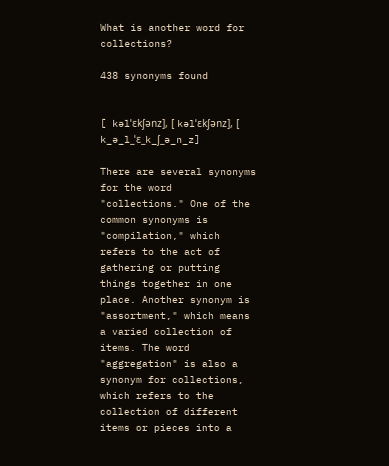What is another word for collections?

438 synonyms found


[ kəlˈɛkʃənz], [ kəlˈɛkʃənz], [ k_ə_l_ˈɛ_k_ʃ_ə_n_z]

There are several synonyms for the word "collections." One of the common synonyms is "compilation," which refers to the act of gathering or putting things together in one place. Another synonym is "assortment," which means a varied collection of items. The word "aggregation" is also a synonym for collections, which refers to the collection of different items or pieces into a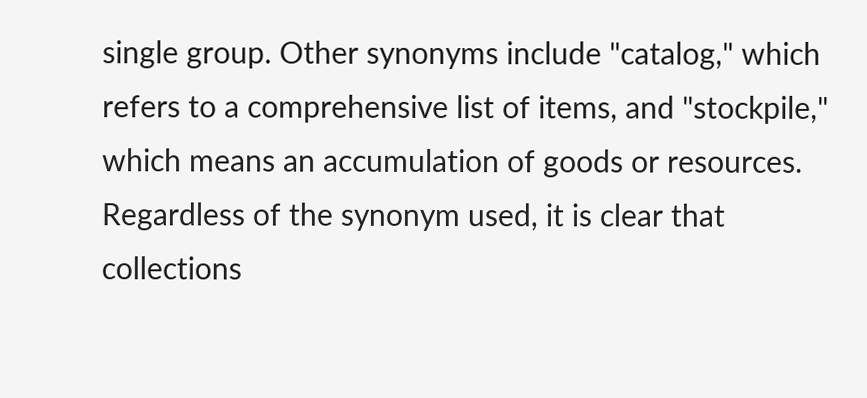single group. Other synonyms include "catalog," which refers to a comprehensive list of items, and "stockpile," which means an accumulation of goods or resources. Regardless of the synonym used, it is clear that collections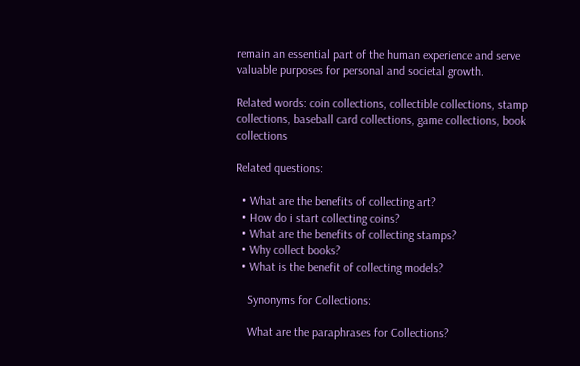remain an essential part of the human experience and serve valuable purposes for personal and societal growth.

Related words: coin collections, collectible collections, stamp collections, baseball card collections, game collections, book collections

Related questions:

  • What are the benefits of collecting art?
  • How do i start collecting coins?
  • What are the benefits of collecting stamps?
  • Why collect books?
  • What is the benefit of collecting models?

    Synonyms for Collections:

    What are the paraphrases for Collections?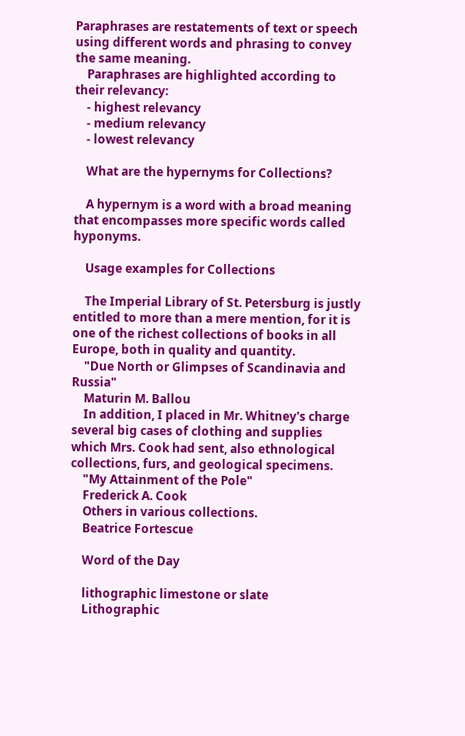Paraphrases are restatements of text or speech using different words and phrasing to convey the same meaning.
    Paraphrases are highlighted according to their relevancy:
    - highest relevancy
    - medium relevancy
    - lowest relevancy

    What are the hypernyms for Collections?

    A hypernym is a word with a broad meaning that encompasses more specific words called hyponyms.

    Usage examples for Collections

    The Imperial Library of St. Petersburg is justly entitled to more than a mere mention, for it is one of the richest collections of books in all Europe, both in quality and quantity.
    "Due North or Glimpses of Scandinavia and Russia"
    Maturin M. Ballou
    In addition, I placed in Mr. Whitney's charge several big cases of clothing and supplies which Mrs. Cook had sent, also ethnological collections, furs, and geological specimens.
    "My Attainment of the Pole"
    Frederick A. Cook
    Others in various collections.
    Beatrice Fortescue

    Word of the Day

    lithographic limestone or slate
    Lithographic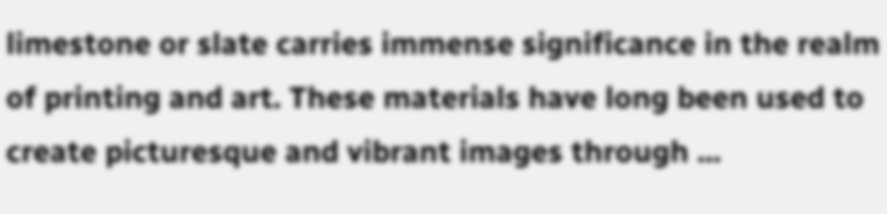limestone or slate carries immense significance in the realm of printing and art. These materials have long been used to create picturesque and vibrant images through ...